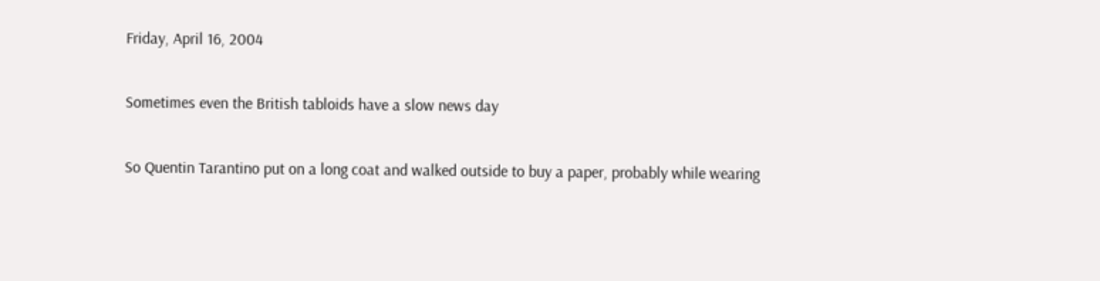Friday, April 16, 2004

Sometimes even the British tabloids have a slow news day

So Quentin Tarantino put on a long coat and walked outside to buy a paper, probably while wearing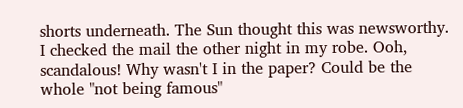shorts underneath. The Sun thought this was newsworthy. I checked the mail the other night in my robe. Ooh, scandalous! Why wasn't I in the paper? Could be the whole "not being famous"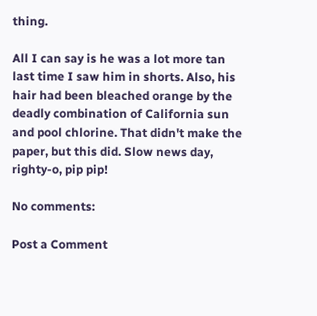thing.

All I can say is he was a lot more tan last time I saw him in shorts. Also, his hair had been bleached orange by the deadly combination of California sun and pool chlorine. That didn't make the paper, but this did. Slow news day, righty-o, pip pip!

No comments:

Post a Comment